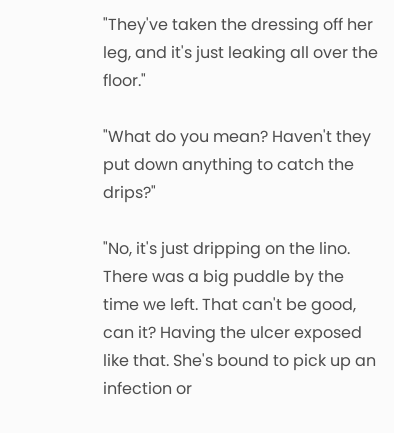"They've taken the dressing off her leg, and it's just leaking all over the floor."

"What do you mean? Haven't they put down anything to catch the drips?"

"No, it's just dripping on the lino. There was a big puddle by the time we left. That can't be good, can it? Having the ulcer exposed like that. She's bound to pick up an infection or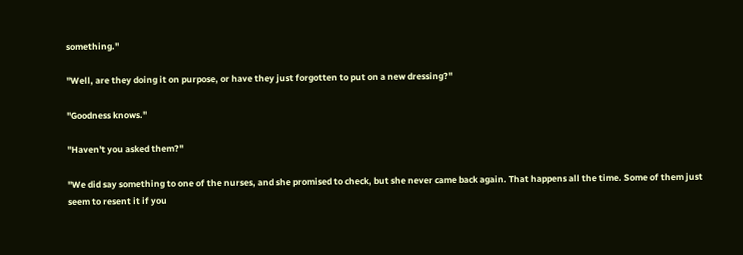something."

"Well, are they doing it on purpose, or have they just forgotten to put on a new dressing?"

"Goodness knows."

"Haven't you asked them?"

"We did say something to one of the nurses, and she promised to check, but she never came back again. That happens all the time. Some of them just seem to resent it if you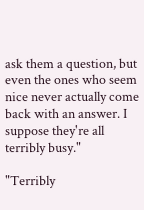ask them a question, but even the ones who seem nice never actually come back with an answer. I suppose they're all terribly busy."

"Terribly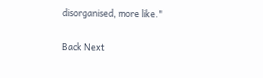disorganised, more like."

Back Next